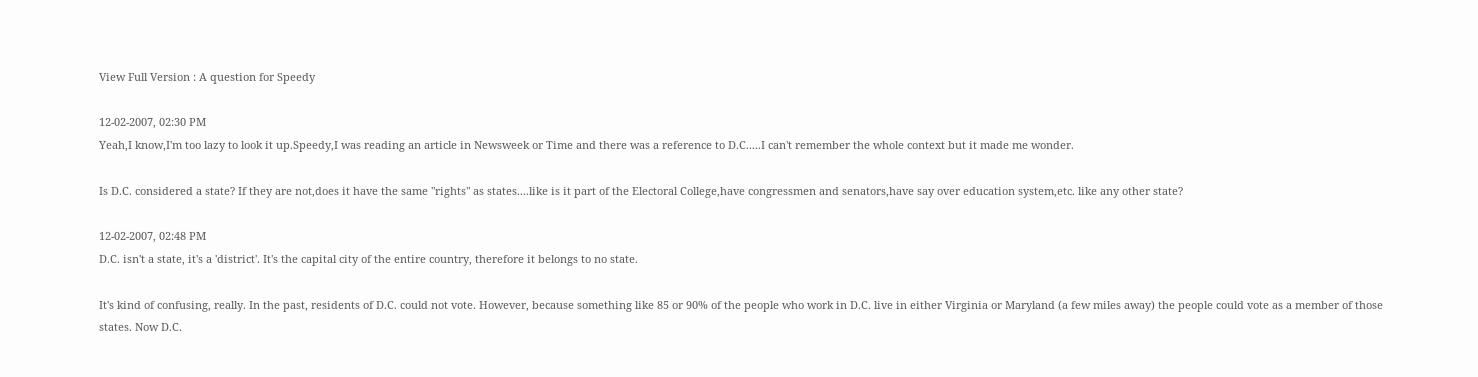View Full Version : A question for Speedy

12-02-2007, 02:30 PM
Yeah,I know,I'm too lazy to look it up.Speedy,I was reading an article in Newsweek or Time and there was a reference to D.C.....I can't remember the whole context but it made me wonder.

Is D.C. considered a state? If they are not,does it have the same "rights" as states....like is it part of the Electoral College,have congressmen and senators,have say over education system,etc. like any other state?

12-02-2007, 02:48 PM
D.C. isn't a state, it's a 'district'. It's the capital city of the entire country, therefore it belongs to no state.

It's kind of confusing, really. In the past, residents of D.C. could not vote. However, because something like 85 or 90% of the people who work in D.C. live in either Virginia or Maryland (a few miles away) the people could vote as a member of those states. Now D.C.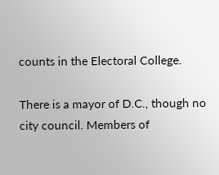counts in the Electoral College.

There is a mayor of D.C., though no city council. Members of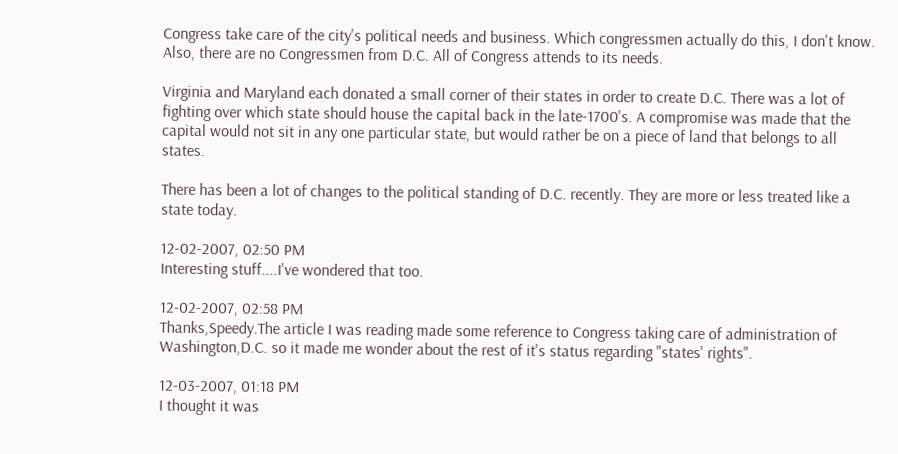Congress take care of the city's political needs and business. Which congressmen actually do this, I don't know. Also, there are no Congressmen from D.C. All of Congress attends to its needs.

Virginia and Maryland each donated a small corner of their states in order to create D.C. There was a lot of fighting over which state should house the capital back in the late-1700's. A compromise was made that the capital would not sit in any one particular state, but would rather be on a piece of land that belongs to all states.

There has been a lot of changes to the political standing of D.C. recently. They are more or less treated like a state today.

12-02-2007, 02:50 PM
Interesting stuff....I've wondered that too.

12-02-2007, 02:58 PM
Thanks,Speedy.The article I was reading made some reference to Congress taking care of administration of Washington,D.C. so it made me wonder about the rest of it's status regarding "states' rights".

12-03-2007, 01:18 PM
I thought it was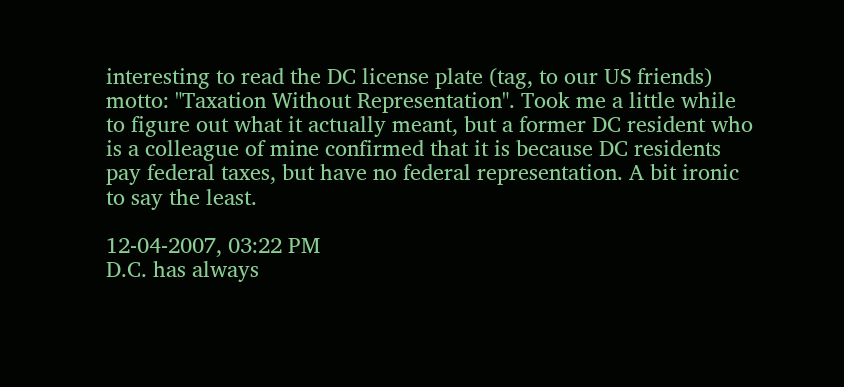interesting to read the DC license plate (tag, to our US friends) motto: "Taxation Without Representation". Took me a little while to figure out what it actually meant, but a former DC resident who is a colleague of mine confirmed that it is because DC residents pay federal taxes, but have no federal representation. A bit ironic to say the least.

12-04-2007, 03:22 PM
D.C. has always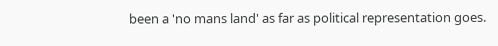been a 'no mans land' as far as political representation goes.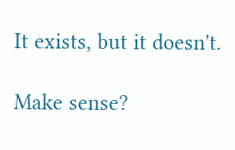It exists, but it doesn't.

Make sense?